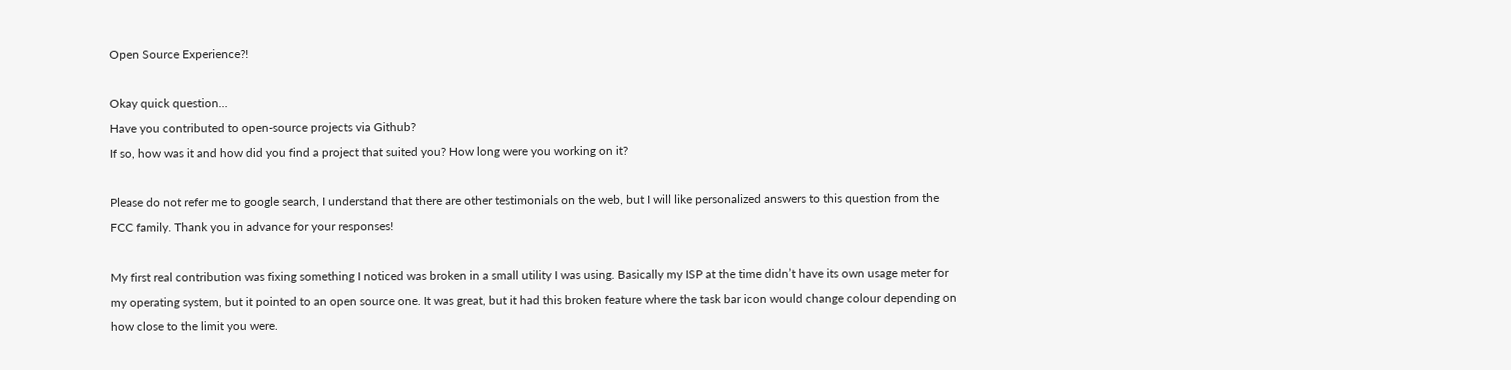Open Source Experience?!

Okay quick question…
Have you contributed to open-source projects via Github?
If so, how was it and how did you find a project that suited you? How long were you working on it?

Please do not refer me to google search, I understand that there are other testimonials on the web, but I will like personalized answers to this question from the FCC family. Thank you in advance for your responses!

My first real contribution was fixing something I noticed was broken in a small utility I was using. Basically my ISP at the time didn’t have its own usage meter for my operating system, but it pointed to an open source one. It was great, but it had this broken feature where the task bar icon would change colour depending on how close to the limit you were.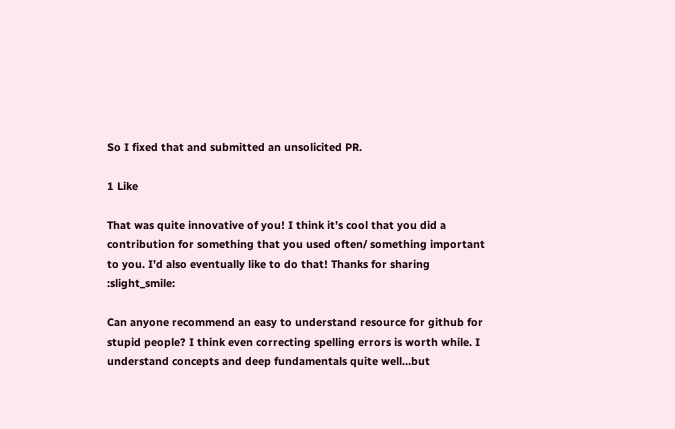So I fixed that and submitted an unsolicited PR.

1 Like

That was quite innovative of you! I think it’s cool that you did a contribution for something that you used often/ something important to you. I’d also eventually like to do that! Thanks for sharing :slight_smile:

Can anyone recommend an easy to understand resource for github for stupid people? I think even correcting spelling errors is worth while. I understand concepts and deep fundamentals quite well…but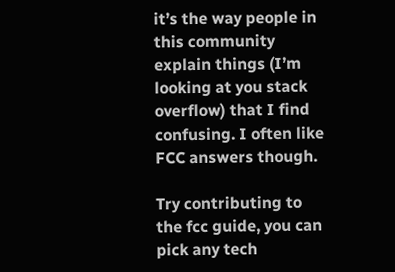it’s the way people in this community explain things (I’m looking at you stack overflow) that I find confusing. I often like FCC answers though.

Try contributing to the fcc guide, you can pick any tech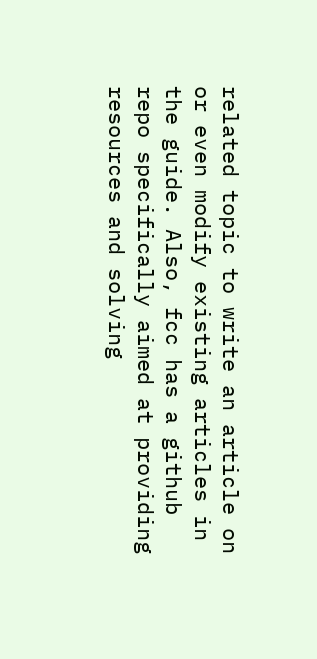related topic to write an article on or even modify existing articles in the guide. Also, fcc has a github repo specifically aimed at providing resources and solving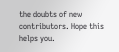the doubts of new contributors. Hope this helps you.